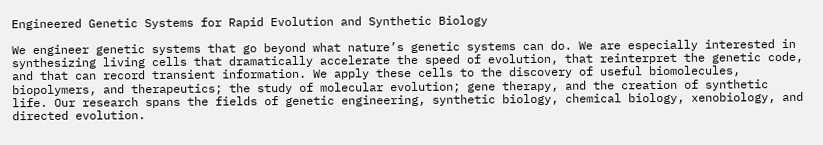Engineered Genetic Systems for Rapid Evolution and Synthetic Biology

We engineer genetic systems that go beyond what nature’s genetic systems can do. We are especially interested in synthesizing living cells that dramatically accelerate the speed of evolution, that reinterpret the genetic code, and that can record transient information. We apply these cells to the discovery of useful biomolecules, biopolymers, and therapeutics; the study of molecular evolution; gene therapy, and the creation of synthetic life. Our research spans the fields of genetic engineering, synthetic biology, chemical biology, xenobiology, and directed evolution.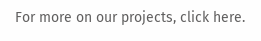For more on our projects, click here.